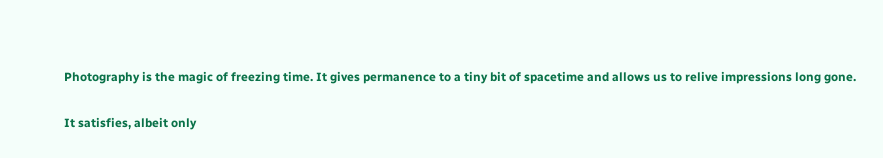Photography is the magic of freezing time. It gives permanence to a tiny bit of spacetime and allows us to relive impressions long gone.

It satisfies, albeit only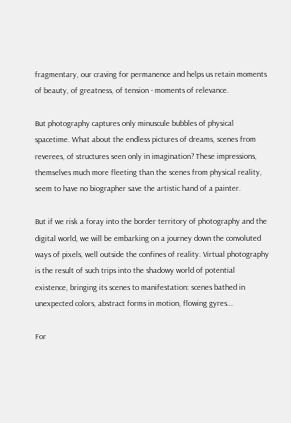fragmentary, our craving for permanence and helps us retain moments of beauty, of greatness, of tension - moments of relevance.

But photography captures only minuscule bubbles of physical spacetime. What about the endless pictures of dreams, scenes from reverees, of structures seen only in imagination? These impressions, themselves much more fleeting than the scenes from physical reality, seem to have no biographer save the artistic hand of a painter.

But if we risk a foray into the border territory of photography and the digital world, we will be embarking on a journey down the convoluted ways of pixels, well outside the confines of reality. Virtual photography is the result of such trips into the shadowy world of potential existence, bringing its scenes to manifestation: scenes bathed in unexpected colors, abstract forms in motion, flowing gyres...

For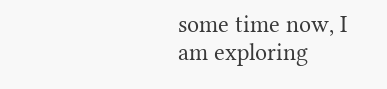some time now, I am exploring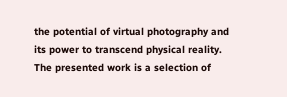the potential of virtual photography and its power to transcend physical reality. The presented work is a selection of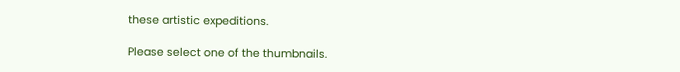these artistic expeditions.

Please select one of the thumbnails.